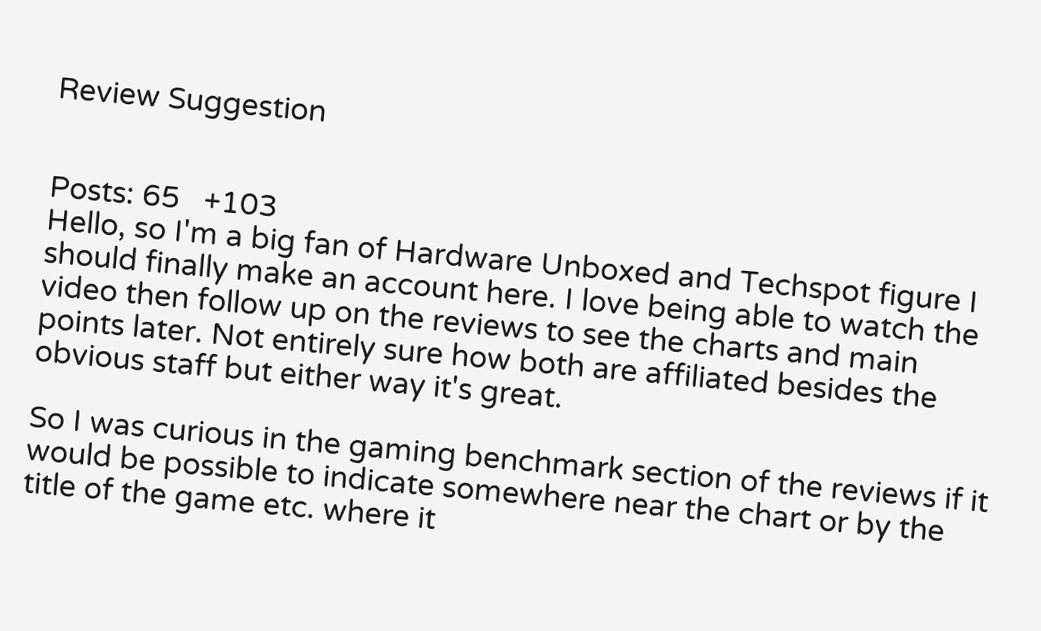Review Suggestion


Posts: 65   +103
Hello, so I'm a big fan of Hardware Unboxed and Techspot figure I should finally make an account here. I love being able to watch the video then follow up on the reviews to see the charts and main points later. Not entirely sure how both are affiliated besides the obvious staff but either way it's great.

So I was curious in the gaming benchmark section of the reviews if it would be possible to indicate somewhere near the chart or by the title of the game etc. where it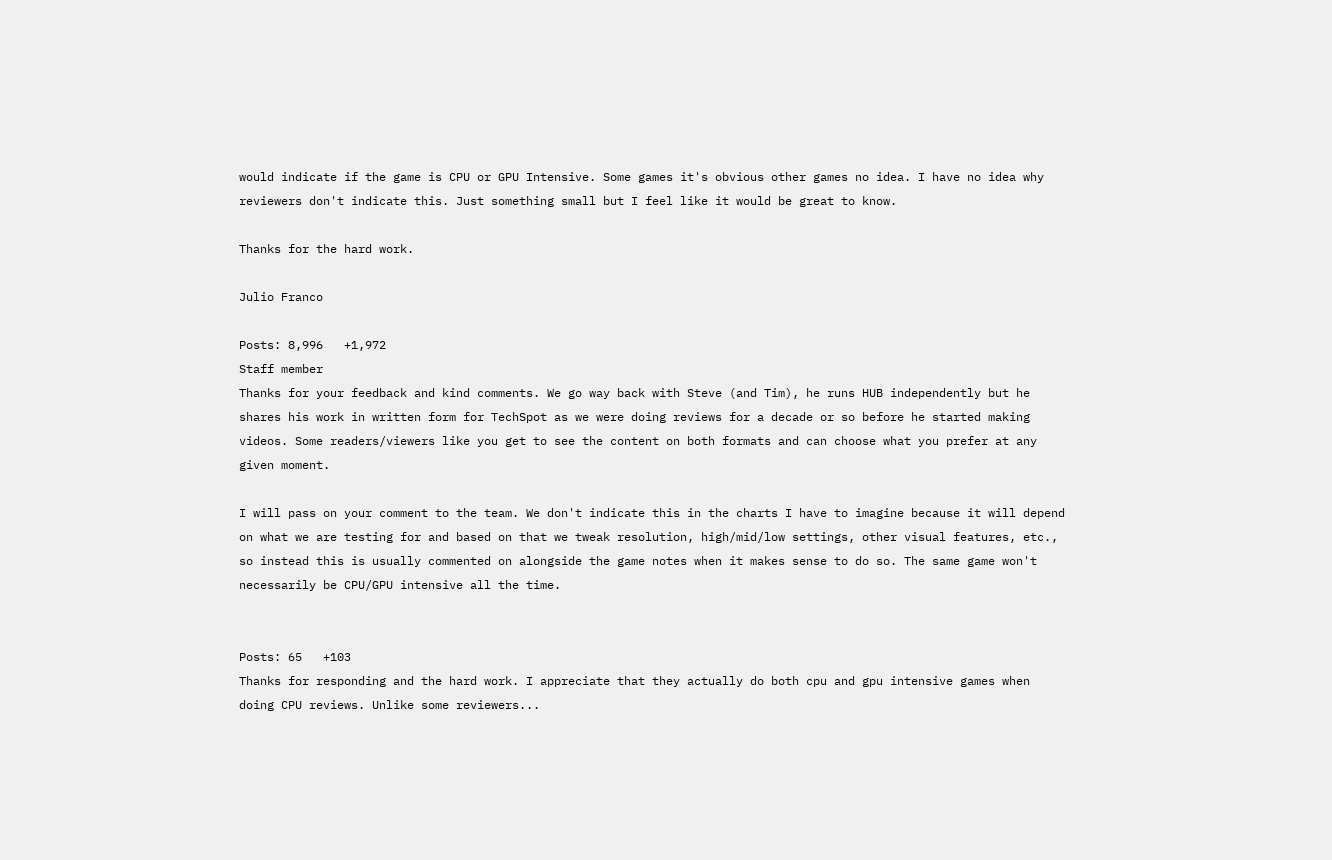would indicate if the game is CPU or GPU Intensive. Some games it's obvious other games no idea. I have no idea why reviewers don't indicate this. Just something small but I feel like it would be great to know.

Thanks for the hard work.

Julio Franco

Posts: 8,996   +1,972
Staff member
Thanks for your feedback and kind comments. We go way back with Steve (and Tim), he runs HUB independently but he shares his work in written form for TechSpot as we were doing reviews for a decade or so before he started making videos. Some readers/viewers like you get to see the content on both formats and can choose what you prefer at any given moment.

I will pass on your comment to the team. We don't indicate this in the charts I have to imagine because it will depend on what we are testing for and based on that we tweak resolution, high/mid/low settings, other visual features, etc., so instead this is usually commented on alongside the game notes when it makes sense to do so. The same game won't necessarily be CPU/GPU intensive all the time.


Posts: 65   +103
Thanks for responding and the hard work. I appreciate that they actually do both cpu and gpu intensive games when doing CPU reviews. Unlike some reviewers...